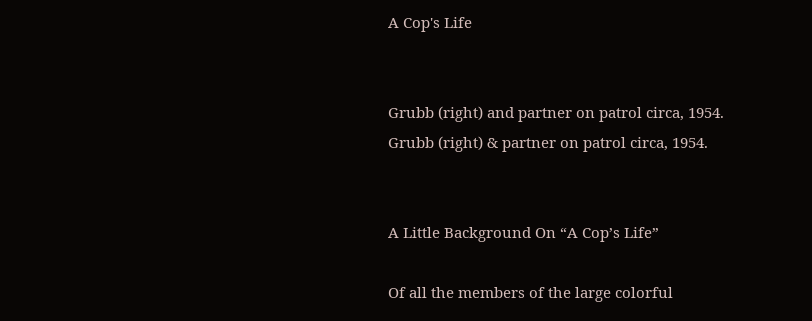A Cop's Life


Grubb (right) and partner on patrol circa, 1954.
Grubb (right) & partner on patrol circa, 1954.


A Little Background On “A Cop’s Life”

Of all the members of the large colorful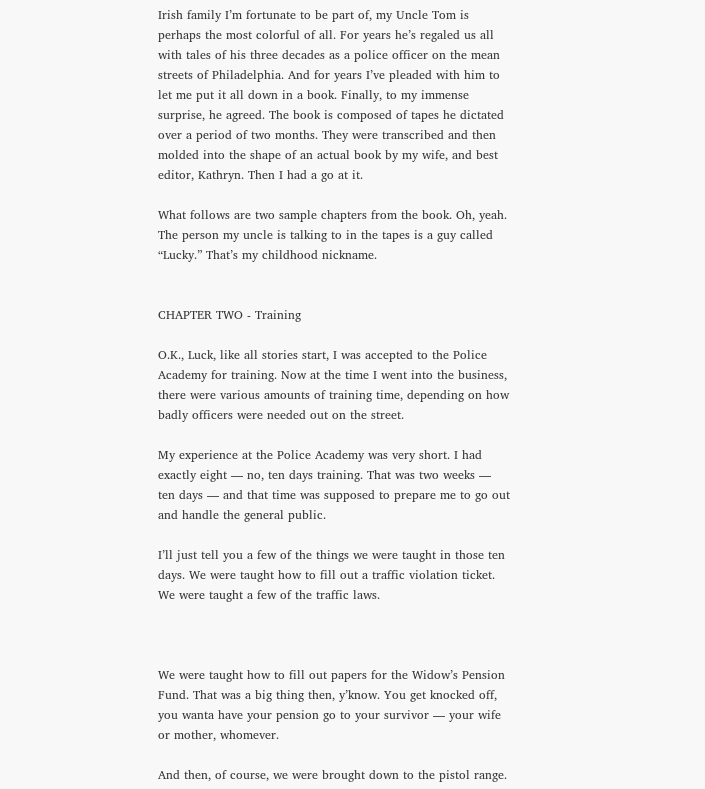Irish family I’m fortunate to be part of, my Uncle Tom is perhaps the most colorful of all. For years he’s regaled us all with tales of his three decades as a police officer on the mean streets of Philadelphia. And for years I’ve pleaded with him to let me put it all down in a book. Finally, to my immense surprise, he agreed. The book is composed of tapes he dictated over a period of two months. They were transcribed and then molded into the shape of an actual book by my wife, and best editor, Kathryn. Then I had a go at it.

What follows are two sample chapters from the book. Oh, yeah. The person my uncle is talking to in the tapes is a guy called “Lucky.” That’s my childhood nickname.


CHAPTER TWO - Training

O.K., Luck, like all stories start, I was accepted to the Police Academy for training. Now at the time I went into the business, there were various amounts of training time, depending on how badly officers were needed out on the street.

My experience at the Police Academy was very short. I had exactly eight — no, ten days training. That was two weeks — ten days — and that time was supposed to prepare me to go out and handle the general public.

I’ll just tell you a few of the things we were taught in those ten days. We were taught how to fill out a traffic violation ticket. We were taught a few of the traffic laws.



We were taught how to fill out papers for the Widow’s Pension Fund. That was a big thing then, y’know. You get knocked off, you wanta have your pension go to your survivor — your wife or mother, whomever.

And then, of course, we were brought down to the pistol range.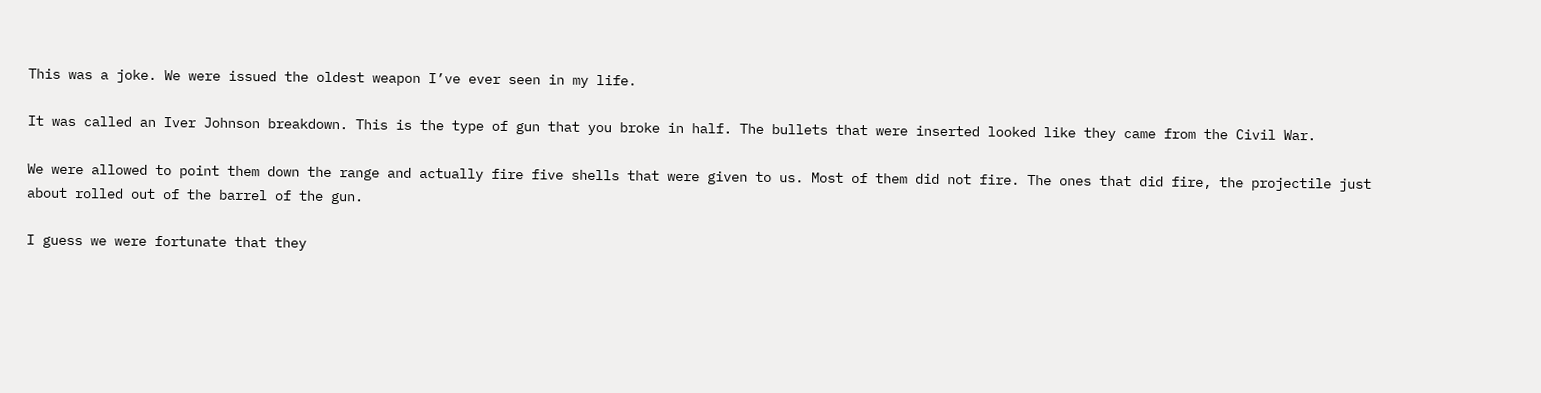This was a joke. We were issued the oldest weapon I’ve ever seen in my life.

It was called an Iver Johnson breakdown. This is the type of gun that you broke in half. The bullets that were inserted looked like they came from the Civil War.

We were allowed to point them down the range and actually fire five shells that were given to us. Most of them did not fire. The ones that did fire, the projectile just about rolled out of the barrel of the gun.

I guess we were fortunate that they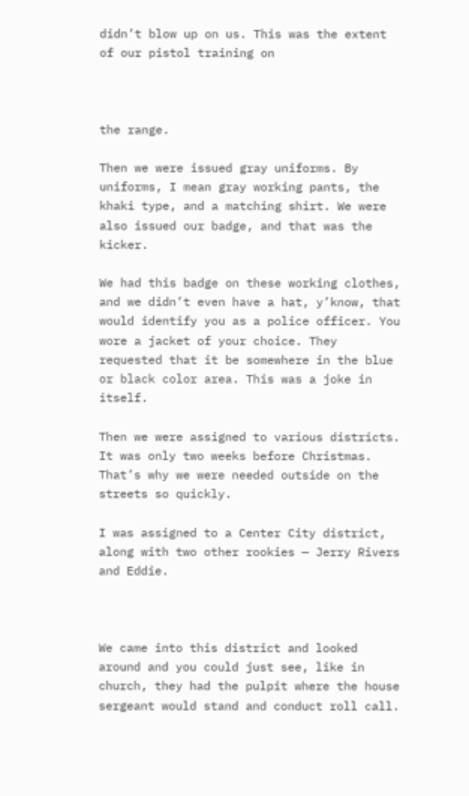didn’t blow up on us. This was the extent of our pistol training on



the range.

Then we were issued gray uniforms. By uniforms, I mean gray working pants, the khaki type, and a matching shirt. We were also issued our badge, and that was the kicker.

We had this badge on these working clothes, and we didn’t even have a hat, y’know, that would identify you as a police officer. You wore a jacket of your choice. They requested that it be somewhere in the blue or black color area. This was a joke in itself.

Then we were assigned to various districts. It was only two weeks before Christmas. That’s why we were needed outside on the streets so quickly.

I was assigned to a Center City district, along with two other rookies — Jerry Rivers and Eddie.



We came into this district and looked around and you could just see, like in church, they had the pulpit where the house sergeant would stand and conduct roll call.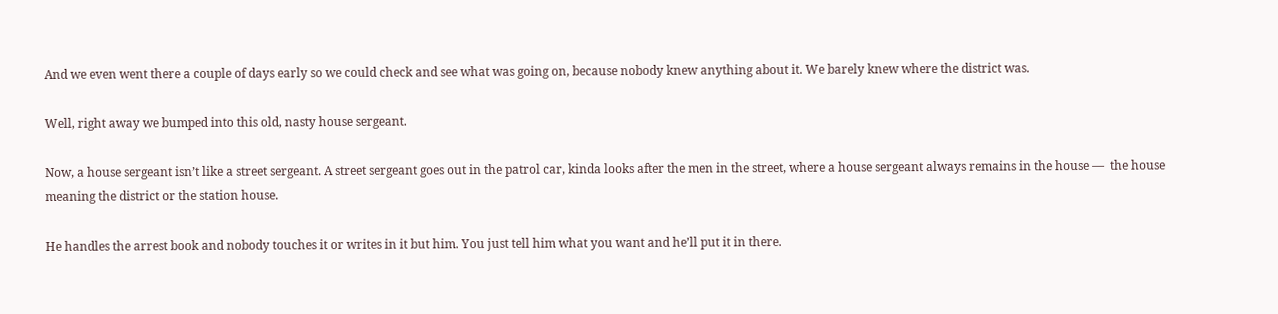And we even went there a couple of days early so we could check and see what was going on, because nobody knew anything about it. We barely knew where the district was.

Well, right away we bumped into this old, nasty house sergeant.

Now, a house sergeant isn’t like a street sergeant. A street sergeant goes out in the patrol car, kinda looks after the men in the street, where a house sergeant always remains in the house —  the house meaning the district or the station house.

He handles the arrest book and nobody touches it or writes in it but him. You just tell him what you want and he’ll put it in there.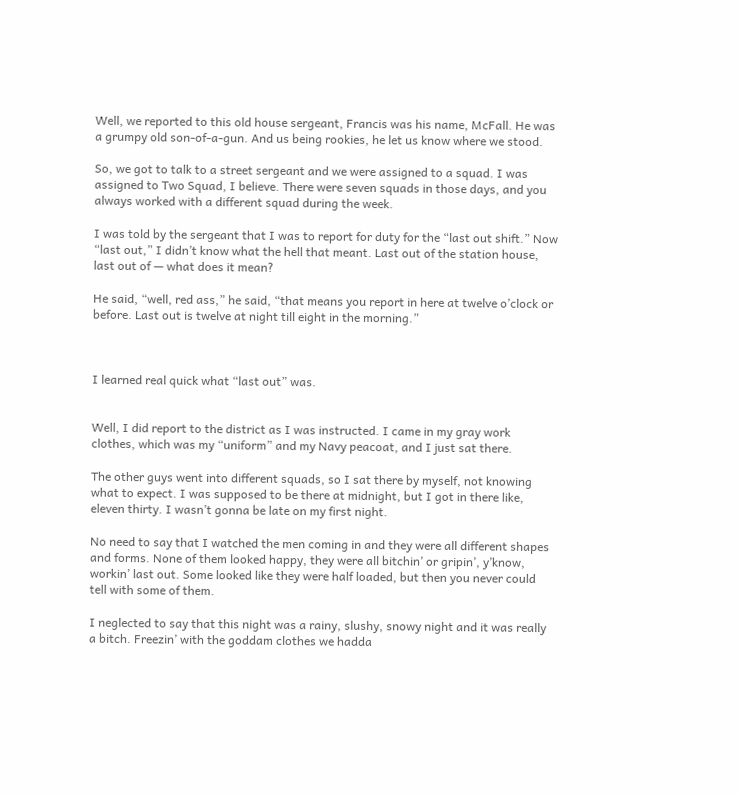Well, we reported to this old house sergeant, Francis was his name, McFall. He was a grumpy old son-of-a-gun. And us being rookies, he let us know where we stood.

So, we got to talk to a street sergeant and we were assigned to a squad. I was assigned to Two Squad, I believe. There were seven squads in those days, and you always worked with a different squad during the week.

I was told by the sergeant that I was to report for duty for the “last out shift.” Now “last out,” I didn’t know what the hell that meant. Last out of the station house, last out of — what does it mean?

He said, “well, red ass,” he said, “that means you report in here at twelve o’clock or before. Last out is twelve at night till eight in the morning.”



I learned real quick what “last out” was.


Well, I did report to the district as I was instructed. I came in my gray work clothes, which was my “uniform” and my Navy peacoat, and I just sat there.

The other guys went into different squads, so I sat there by myself, not knowing what to expect. I was supposed to be there at midnight, but I got in there like, eleven thirty. I wasn’t gonna be late on my first night.

No need to say that I watched the men coming in and they were all different shapes and forms. None of them looked happy, they were all bitchin’ or gripin’, y’know, workin’ last out. Some looked like they were half loaded, but then you never could tell with some of them.

I neglected to say that this night was a rainy, slushy, snowy night and it was really a bitch. Freezin’ with the goddam clothes we hadda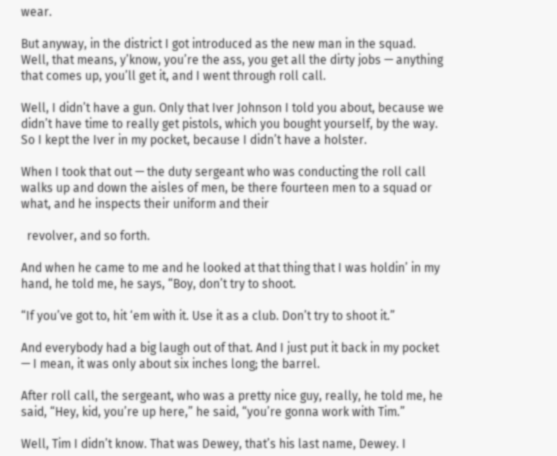wear.

But anyway, in the district I got introduced as the new man in the squad. Well, that means, y’know, you’re the ass, you get all the dirty jobs — anything that comes up, you’ll get it, and I went through roll call.

Well, I didn’t have a gun. Only that Iver Johnson I told you about, because we didn’t have time to really get pistols, which you bought yourself, by the way. So I kept the Iver in my pocket, because I didn’t have a holster.

When I took that out — the duty sergeant who was conducting the roll call walks up and down the aisles of men, be there fourteen men to a squad or what, and he inspects their uniform and their

  revolver, and so forth.

And when he came to me and he looked at that thing that I was holdin’ in my hand, he told me, he says, “Boy, don’t try to shoot.

“If you’ve got to, hit ‘em with it. Use it as a club. Don’t try to shoot it.”

And everybody had a big laugh out of that. And I just put it back in my pocket — I mean, it was only about six inches long; the barrel.

After roll call, the sergeant, who was a pretty nice guy, really, he told me, he said, “Hey, kid, you’re up here,” he said, “you’re gonna work with Tim.”

Well, Tim I didn’t know. That was Dewey, that’s his last name, Dewey. I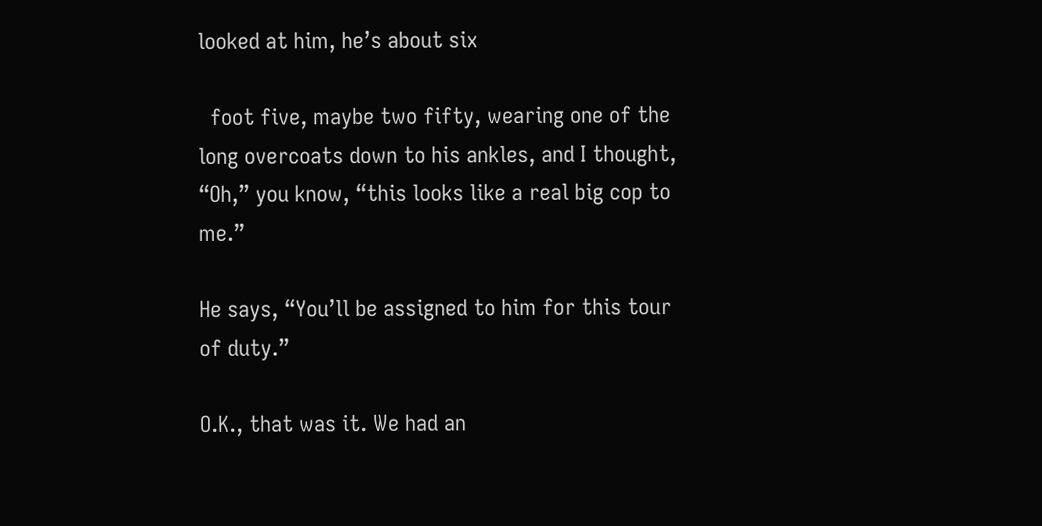looked at him, he’s about six

  foot five, maybe two fifty, wearing one of the long overcoats down to his ankles, and I thought, “Oh,” you know, “this looks like a real big cop to me.”

He says, “You’ll be assigned to him for this tour of duty.”

O.K., that was it. We had an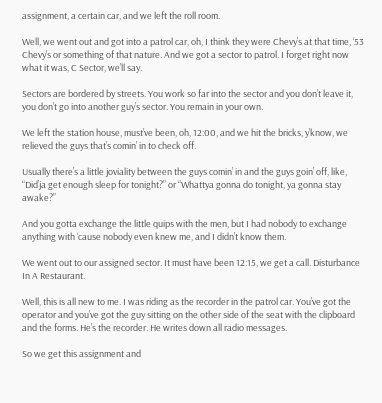assignment, a certain car, and we left the roll room.

Well, we went out and got into a patrol car, oh, I think they were Chevy’s at that time, ‘53 Chevy’s or something of that nature. And we got a sector to patrol. I forget right now what it was, C Sector, we’ll say.

Sectors are bordered by streets. You work so far into the sector and you don’t leave it, you don’t go into another guy’s sector. You remain in your own.

We left the station house, must’ve been, oh, 12:00, and we hit the bricks, y’know, we relieved the guys that’s comin’ in to check off.

Usually there’s a little joviality between the guys comin’ in and the guys goin’ off, like, “Did’ja get enough sleep for tonight?” or “Whattya gonna do tonight, ya gonna stay awake?”

And you gotta exchange the little quips with the men, but I had nobody to exchange anything with ‘cause nobody even knew me, and I didn’t know them.

We went out to our assigned sector. It must have been 12:15, we get a call. Disturbance In A Restaurant.

Well, this is all new to me. I was riding as the recorder in the patrol car. You’ve got the operator and you’ve got the guy sitting on the other side of the seat with the clipboard and the forms. He’s the recorder. He writes down all radio messages.

So we get this assignment and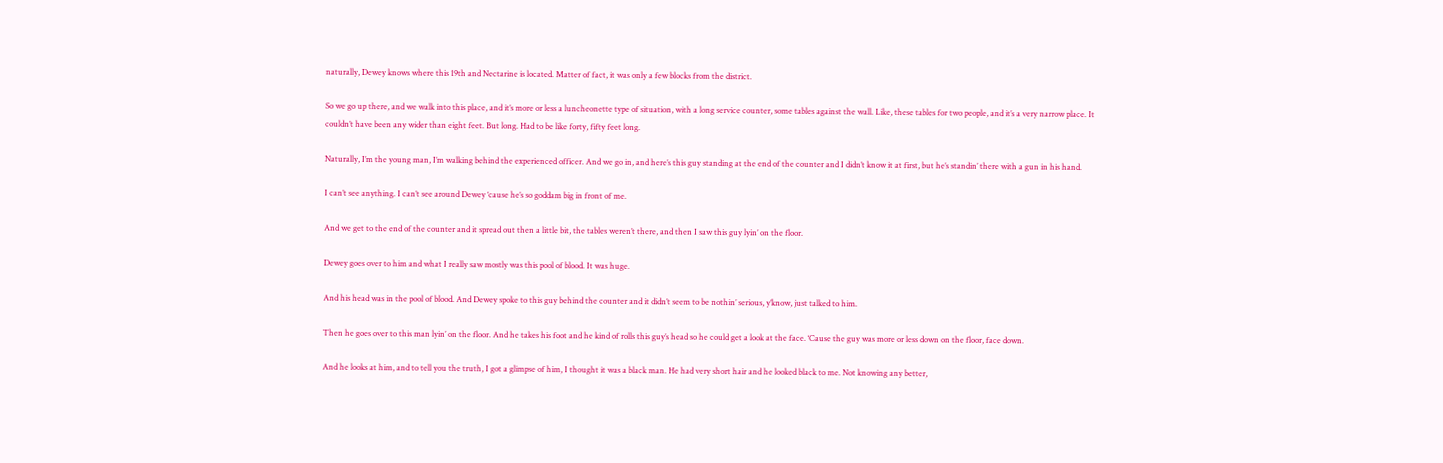naturally, Dewey knows where this 19th and Nectarine is located. Matter of fact, it was only a few blocks from the district.

So we go up there, and we walk into this place, and it’s more or less a luncheonette type of situation, with a long service counter, some tables against the wall. Like, these tables for two people, and it’s a very narrow place. It couldn’t have been any wider than eight feet. But long. Had to be like forty, fifty feet long.

Naturally, I’m the young man, I’m walking behind the experienced officer. And we go in, and here’s this guy standing at the end of the counter and I didn’t know it at first, but he’s standin’ there with a gun in his hand.

I can’t see anything. I can’t see around Dewey ‘cause he’s so goddam big in front of me.

And we get to the end of the counter and it spread out then a little bit, the tables weren’t there, and then I saw this guy lyin’ on the floor.

Dewey goes over to him and what I really saw mostly was this pool of blood. It was huge.

And his head was in the pool of blood. And Dewey spoke to this guy behind the counter and it didn’t seem to be nothin’ serious, y’know, just talked to him.

Then he goes over to this man lyin’ on the floor. And he takes his foot and he kind of rolls this guy’s head so he could get a look at the face. ‘Cause the guy was more or less down on the floor, face down.

And he looks at him, and to tell you the truth, I got a glimpse of him, I thought it was a black man. He had very short hair and he looked black to me. Not knowing any better,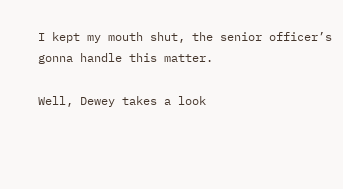I kept my mouth shut, the senior officer’s gonna handle this matter.

Well, Dewey takes a look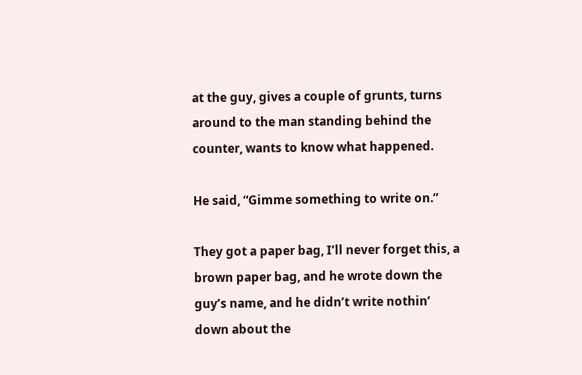at the guy, gives a couple of grunts, turns around to the man standing behind the counter, wants to know what happened.

He said, “Gimme something to write on.”

They got a paper bag, I’ll never forget this, a brown paper bag, and he wrote down the guy’s name, and he didn’t write nothin’ down about the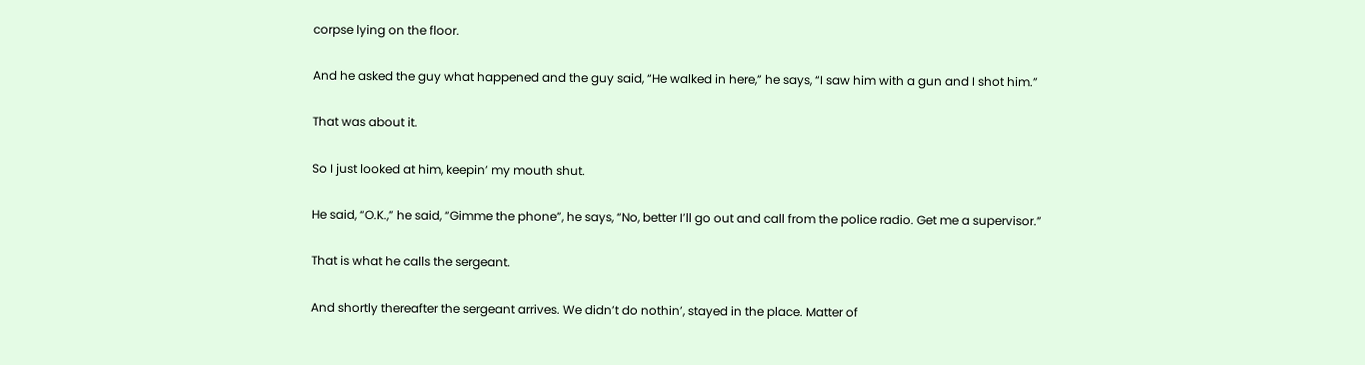corpse lying on the floor.

And he asked the guy what happened and the guy said, “He walked in here,” he says, “I saw him with a gun and I shot him.”

That was about it.

So I just looked at him, keepin’ my mouth shut.

He said, “O.K.,” he said, “Gimme the phone”, he says, “No, better I’ll go out and call from the police radio. Get me a supervisor.”

That is what he calls the sergeant.

And shortly thereafter the sergeant arrives. We didn’t do nothin’, stayed in the place. Matter of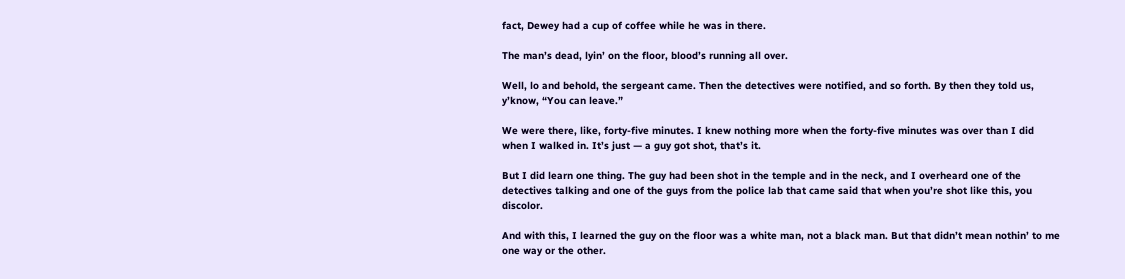fact, Dewey had a cup of coffee while he was in there.

The man’s dead, lyin’ on the floor, blood’s running all over.

Well, lo and behold, the sergeant came. Then the detectives were notified, and so forth. By then they told us, y’know, “You can leave.”

We were there, like, forty-five minutes. I knew nothing more when the forty-five minutes was over than I did when I walked in. It’s just — a guy got shot, that’s it.

But I did learn one thing. The guy had been shot in the temple and in the neck, and I overheard one of the detectives talking and one of the guys from the police lab that came said that when you’re shot like this, you discolor.

And with this, I learned the guy on the floor was a white man, not a black man. But that didn’t mean nothin’ to me one way or the other.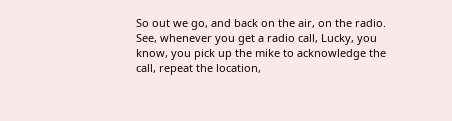So out we go, and back on the air, on the radio. See, whenever you get a radio call, Lucky, you know, you pick up the mike to acknowledge the call, repeat the location,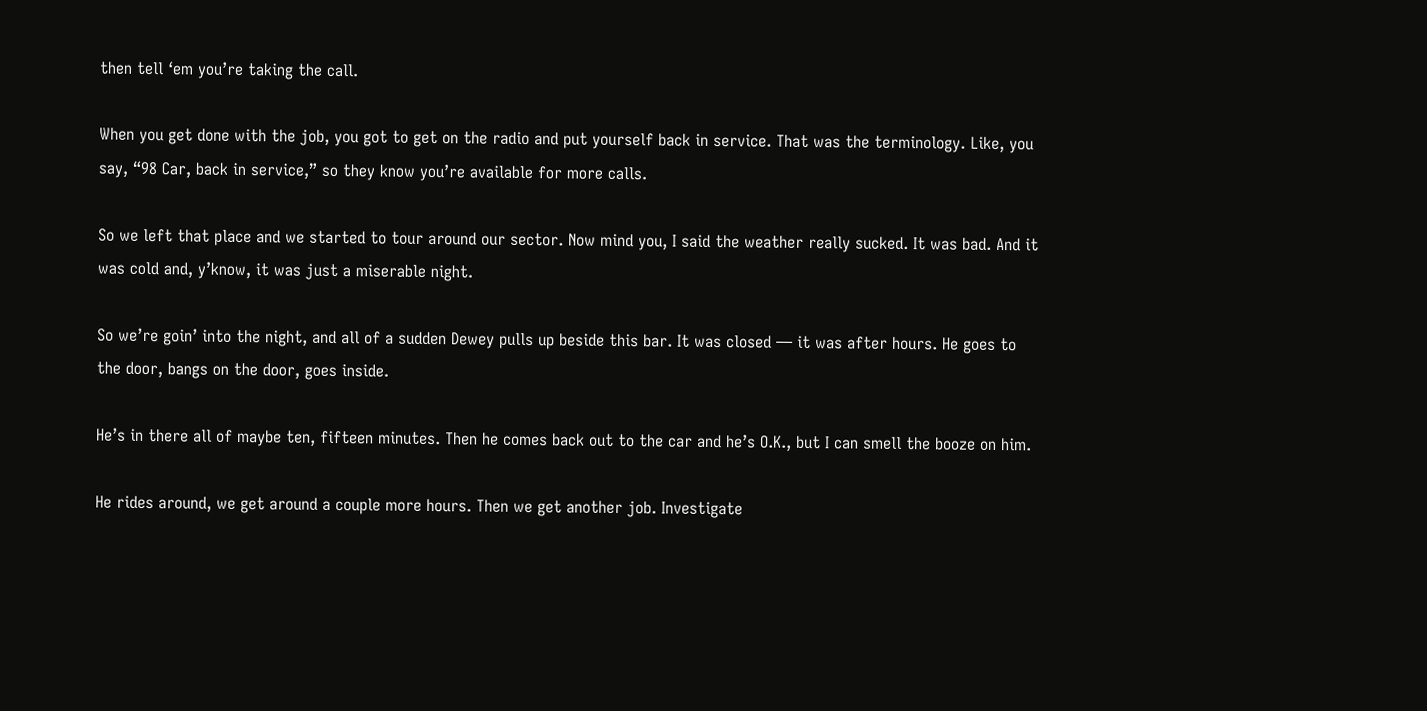then tell ‘em you’re taking the call.

When you get done with the job, you got to get on the radio and put yourself back in service. That was the terminology. Like, you say, “98 Car, back in service,” so they know you’re available for more calls.

So we left that place and we started to tour around our sector. Now mind you, I said the weather really sucked. It was bad. And it was cold and, y’know, it was just a miserable night.

So we’re goin’ into the night, and all of a sudden Dewey pulls up beside this bar. It was closed — it was after hours. He goes to the door, bangs on the door, goes inside.

He’s in there all of maybe ten, fifteen minutes. Then he comes back out to the car and he’s O.K., but I can smell the booze on him.

He rides around, we get around a couple more hours. Then we get another job. Investigate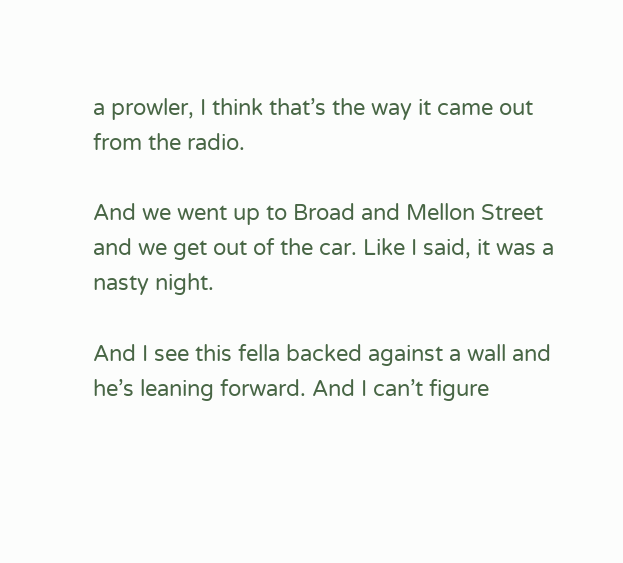a prowler, I think that’s the way it came out from the radio.

And we went up to Broad and Mellon Street and we get out of the car. Like I said, it was a nasty night.

And I see this fella backed against a wall and he’s leaning forward. And I can’t figure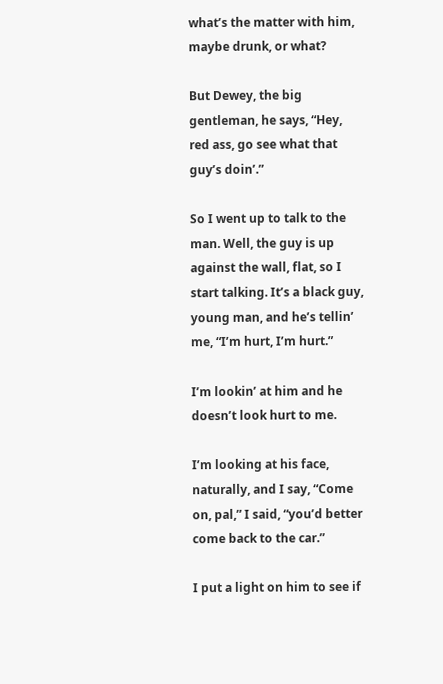what’s the matter with him, maybe drunk, or what?

But Dewey, the big gentleman, he says, “Hey, red ass, go see what that guy’s doin’.”

So I went up to talk to the man. Well, the guy is up against the wall, flat, so I start talking. It’s a black guy, young man, and he’s tellin’ me, “I’m hurt, I’m hurt.”

I’m lookin’ at him and he doesn’t look hurt to me.

I’m looking at his face, naturally, and I say, “Come on, pal,” I said, “you’d better come back to the car.”

I put a light on him to see if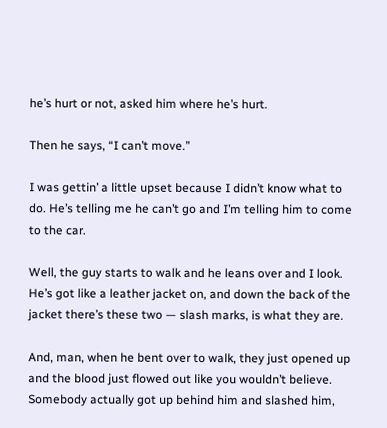he’s hurt or not, asked him where he’s hurt.

Then he says, “I can’t move.”

I was gettin’ a little upset because I didn’t know what to do. He’s telling me he can’t go and I’m telling him to come to the car.

Well, the guy starts to walk and he leans over and I look. He’s got like a leather jacket on, and down the back of the jacket there’s these two — slash marks, is what they are.

And, man, when he bent over to walk, they just opened up and the blood just flowed out like you wouldn’t believe. Somebody actually got up behind him and slashed him,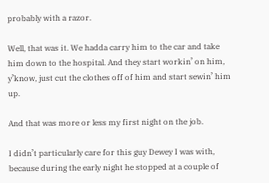probably with a razor.

Well, that was it. We hadda carry him to the car and take him down to the hospital. And they start workin’ on him, y’know, just cut the clothes off of him and start sewin’ him up.

And that was more or less my first night on the job.

I didn’t particularly care for this guy Dewey I was with, because during the early night he stopped at a couple of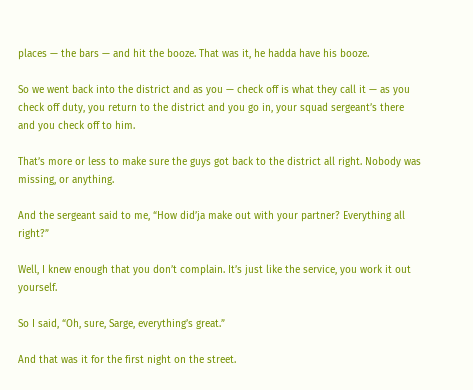places — the bars — and hit the booze. That was it, he hadda have his booze.

So we went back into the district and as you — check off is what they call it — as you check off duty, you return to the district and you go in, your squad sergeant’s there and you check off to him.

That’s more or less to make sure the guys got back to the district all right. Nobody was missing, or anything.

And the sergeant said to me, “How did’ja make out with your partner? Everything all right?”

Well, I knew enough that you don’t complain. It’s just like the service, you work it out yourself.

So I said, “Oh, sure, Sarge, everything’s great.”

And that was it for the first night on the street.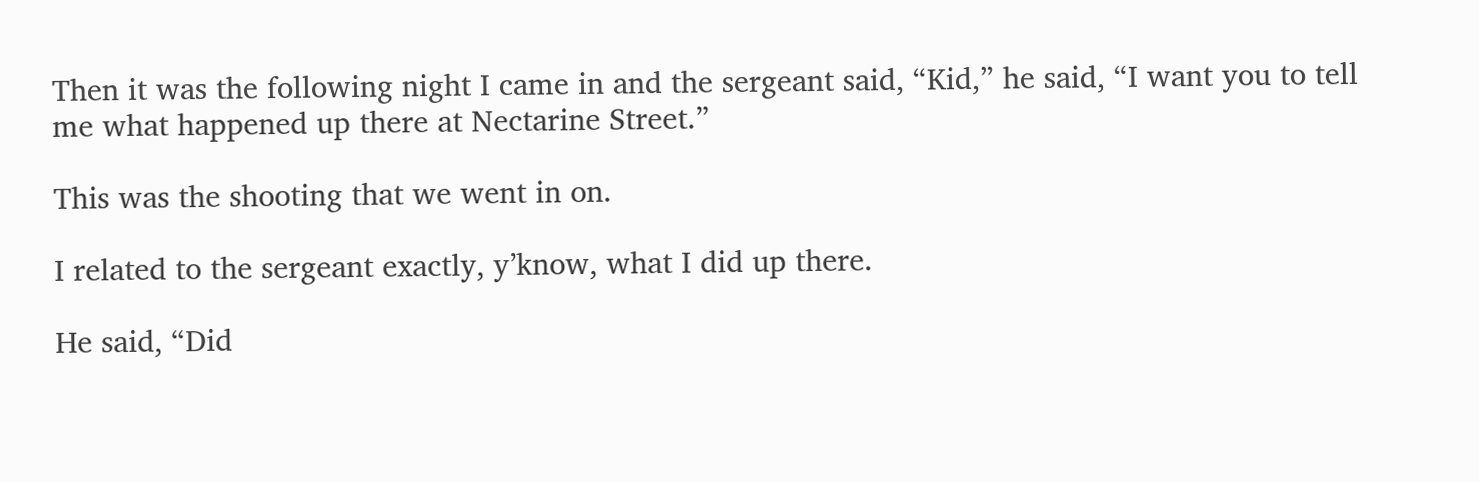Then it was the following night I came in and the sergeant said, “Kid,” he said, “I want you to tell me what happened up there at Nectarine Street.”

This was the shooting that we went in on.

I related to the sergeant exactly, y’know, what I did up there.

He said, “Did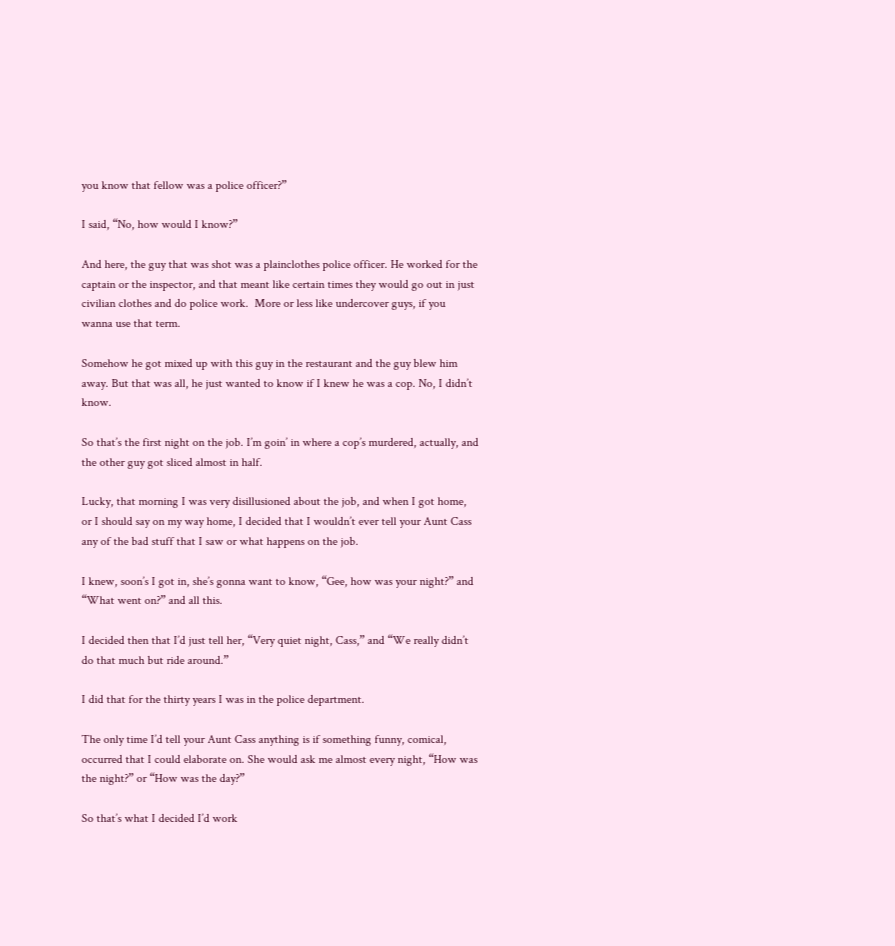you know that fellow was a police officer?”

I said, “No, how would I know?”

And here, the guy that was shot was a plainclothes police officer. He worked for the captain or the inspector, and that meant like certain times they would go out in just civilian clothes and do police work.  More or less like undercover guys, if you wanna use that term.

Somehow he got mixed up with this guy in the restaurant and the guy blew him away. But that was all, he just wanted to know if I knew he was a cop. No, I didn’t know.

So that’s the first night on the job. I’m goin’ in where a cop’s murdered, actually, and the other guy got sliced almost in half.

Lucky, that morning I was very disillusioned about the job, and when I got home, or I should say on my way home, I decided that I wouldn’t ever tell your Aunt Cass any of the bad stuff that I saw or what happens on the job.

I knew, soon’s I got in, she’s gonna want to know, “Gee, how was your night?” and “What went on?” and all this.

I decided then that I’d just tell her, “Very quiet night, Cass,” and “We really didn’t do that much but ride around.”

I did that for the thirty years I was in the police department.

The only time I’d tell your Aunt Cass anything is if something funny, comical, occurred that I could elaborate on. She would ask me almost every night, “How was the night?” or “How was the day?”

So that’s what I decided I’d work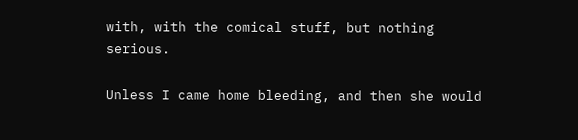with, with the comical stuff, but nothing serious.

Unless I came home bleeding, and then she would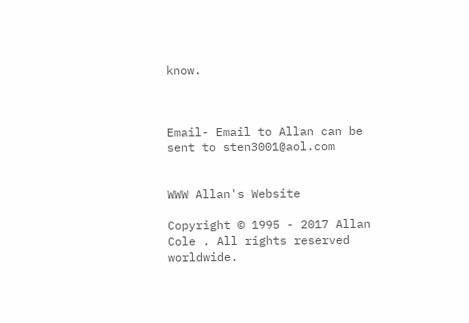know.



Email- Email to Allan can be sent to sten3001@aol.com


WWW Allan's Website

Copyright © 1995 - 2017 Allan Cole . All rights reserved worldwide.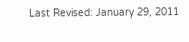Last Revised: January 29, 2011